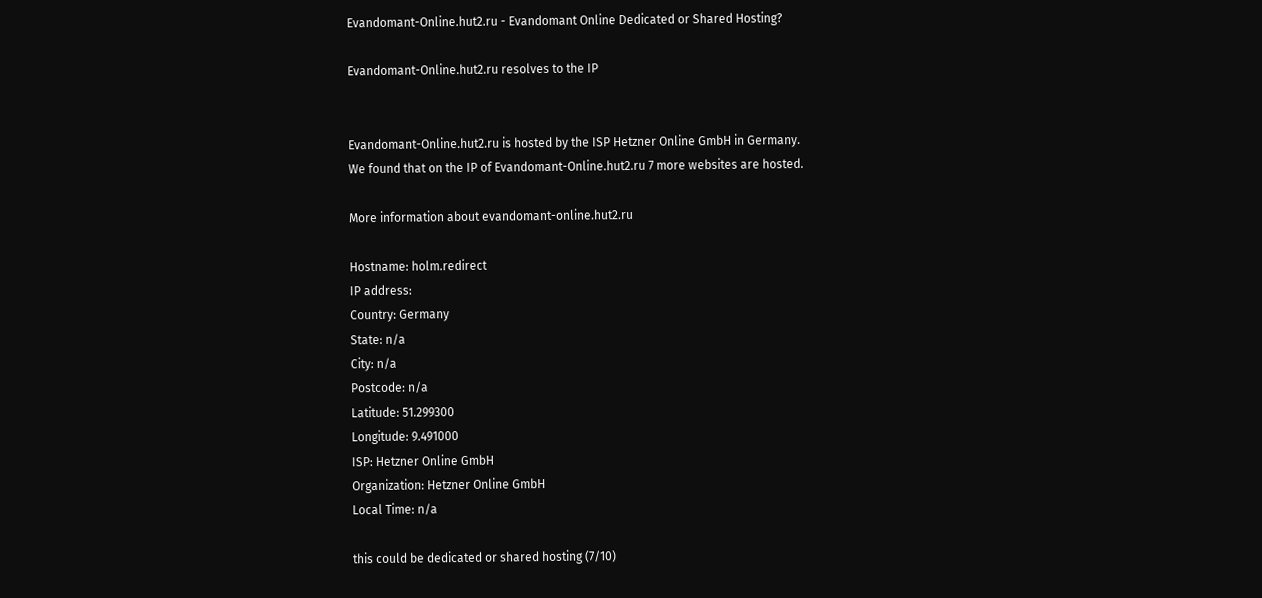Evandomant-Online.hut2.ru - Evandomant Online Dedicated or Shared Hosting?

Evandomant-Online.hut2.ru resolves to the IP


Evandomant-Online.hut2.ru is hosted by the ISP Hetzner Online GmbH in Germany.
We found that on the IP of Evandomant-Online.hut2.ru 7 more websites are hosted.

More information about evandomant-online.hut2.ru

Hostname: holm.redirect
IP address:
Country: Germany
State: n/a
City: n/a
Postcode: n/a
Latitude: 51.299300
Longitude: 9.491000
ISP: Hetzner Online GmbH
Organization: Hetzner Online GmbH
Local Time: n/a

this could be dedicated or shared hosting (7/10)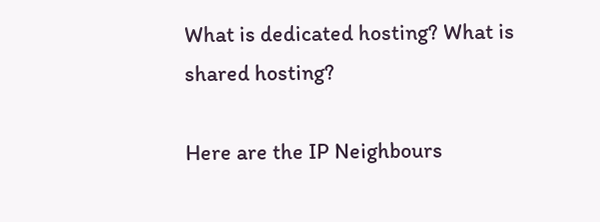What is dedicated hosting? What is shared hosting?

Here are the IP Neighbours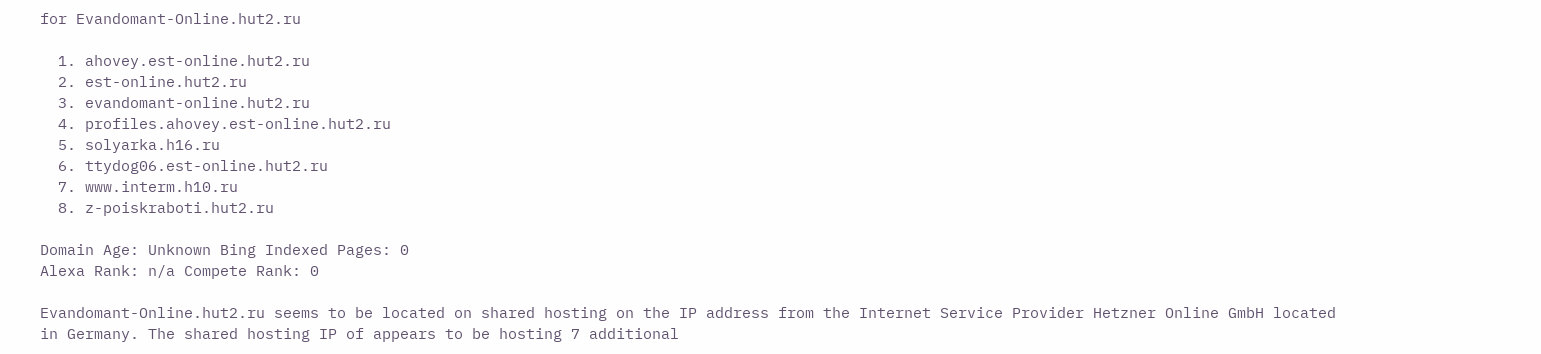for Evandomant-Online.hut2.ru

  1. ahovey.est-online.hut2.ru
  2. est-online.hut2.ru
  3. evandomant-online.hut2.ru
  4. profiles.ahovey.est-online.hut2.ru
  5. solyarka.h16.ru
  6. ttydog06.est-online.hut2.ru
  7. www.interm.h10.ru
  8. z-poiskraboti.hut2.ru

Domain Age: Unknown Bing Indexed Pages: 0
Alexa Rank: n/a Compete Rank: 0

Evandomant-Online.hut2.ru seems to be located on shared hosting on the IP address from the Internet Service Provider Hetzner Online GmbH located in Germany. The shared hosting IP of appears to be hosting 7 additional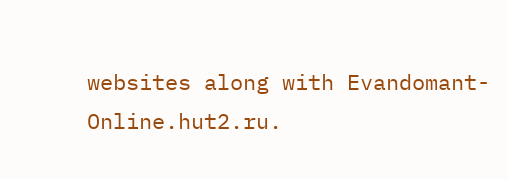websites along with Evandomant-Online.hut2.ru.